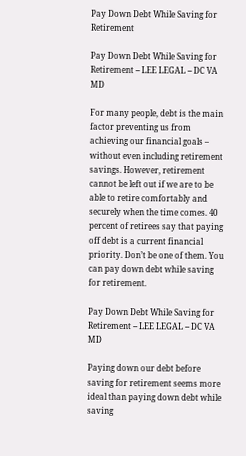Pay Down Debt While Saving for Retirement

Pay Down Debt While Saving for Retirement -- LEE LEGAL -- DC VA MD

For many people, debt is the main factor preventing us from achieving our financial goals – without even including retirement savings. However, retirement cannot be left out if we are to be able to retire comfortably and securely when the time comes. 40 percent of retirees say that paying off debt is a current financial priority. Don’t be one of them. You can pay down debt while saving for retirement.

Pay Down Debt While Saving for Retirement -- LEE LEGAL -- DC VA MD

Paying down our debt before saving for retirement seems more ideal than paying down debt while saving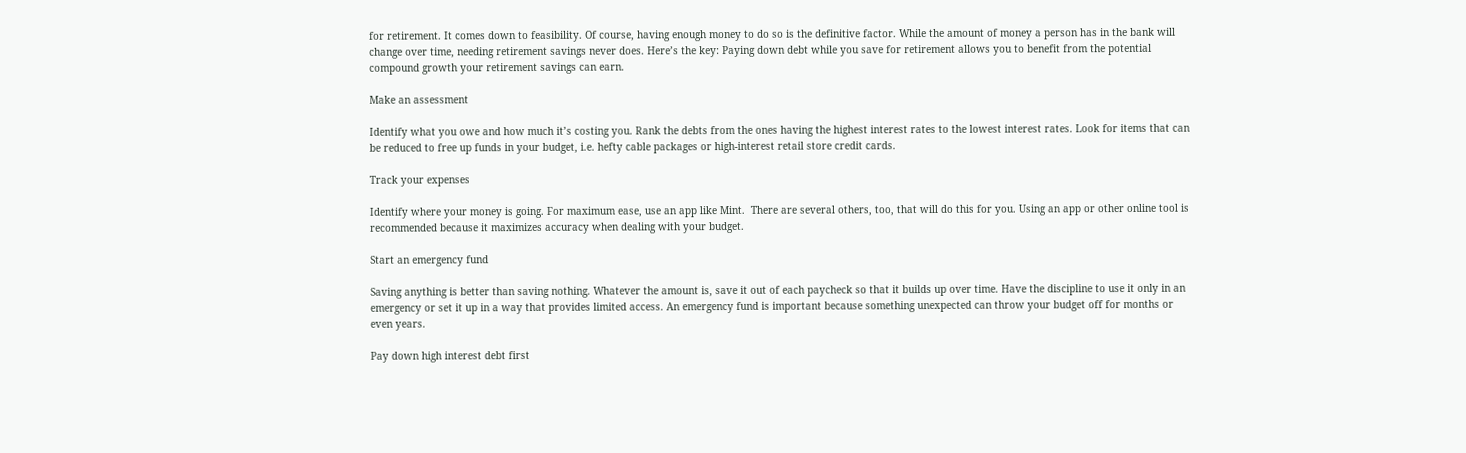for retirement. It comes down to feasibility. Of course, having enough money to do so is the definitive factor. While the amount of money a person has in the bank will change over time, needing retirement savings never does. Here’s the key: Paying down debt while you save for retirement allows you to benefit from the potential compound growth your retirement savings can earn.

Make an assessment

Identify what you owe and how much it’s costing you. Rank the debts from the ones having the highest interest rates to the lowest interest rates. Look for items that can be reduced to free up funds in your budget, i.e. hefty cable packages or high-interest retail store credit cards.

Track your expenses

Identify where your money is going. For maximum ease, use an app like Mint.  There are several others, too, that will do this for you. Using an app or other online tool is recommended because it maximizes accuracy when dealing with your budget.

Start an emergency fund

Saving anything is better than saving nothing. Whatever the amount is, save it out of each paycheck so that it builds up over time. Have the discipline to use it only in an emergency or set it up in a way that provides limited access. An emergency fund is important because something unexpected can throw your budget off for months or even years.

Pay down high interest debt first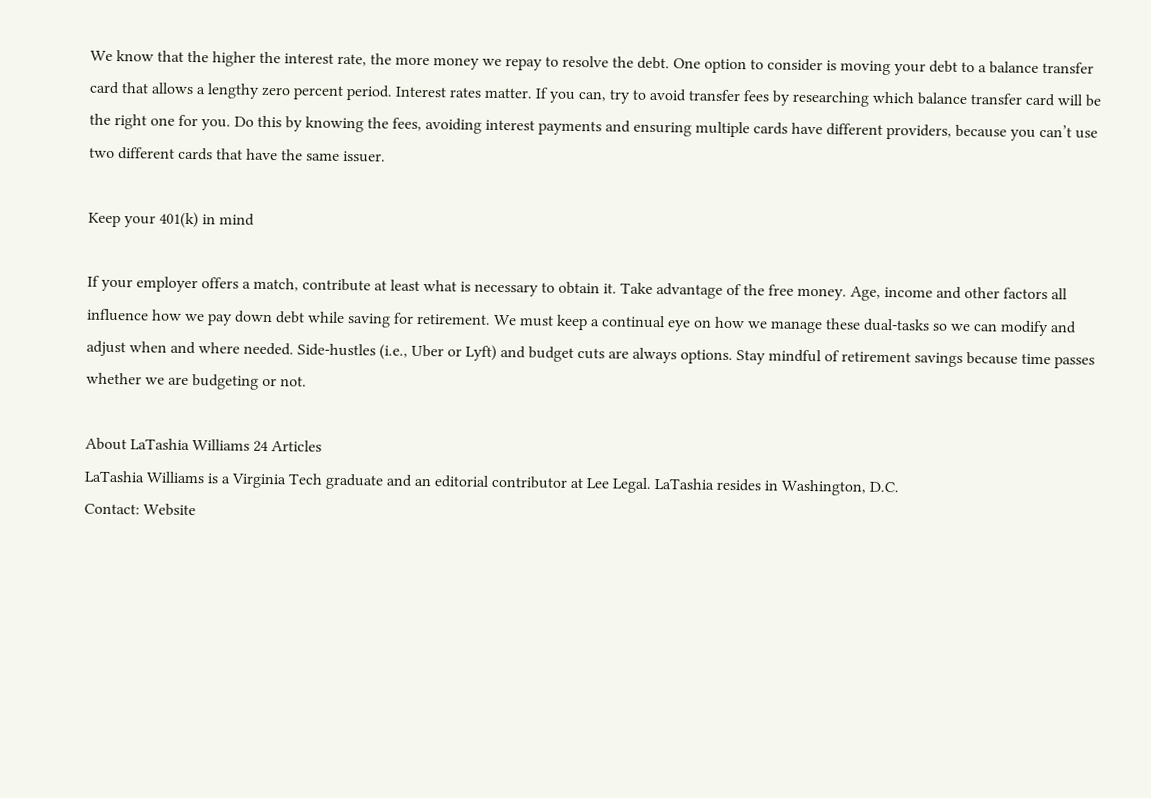We know that the higher the interest rate, the more money we repay to resolve the debt. One option to consider is moving your debt to a balance transfer card that allows a lengthy zero percent period. Interest rates matter. If you can, try to avoid transfer fees by researching which balance transfer card will be the right one for you. Do this by knowing the fees, avoiding interest payments and ensuring multiple cards have different providers, because you can’t use two different cards that have the same issuer.

Keep your 401(k) in mind

If your employer offers a match, contribute at least what is necessary to obtain it. Take advantage of the free money. Age, income and other factors all influence how we pay down debt while saving for retirement. We must keep a continual eye on how we manage these dual-tasks so we can modify and adjust when and where needed. Side-hustles (i.e., Uber or Lyft) and budget cuts are always options. Stay mindful of retirement savings because time passes whether we are budgeting or not.

About LaTashia Williams 24 Articles
LaTashia Williams is a Virginia Tech graduate and an editorial contributor at Lee Legal. LaTashia resides in Washington, D.C.
Contact: Website